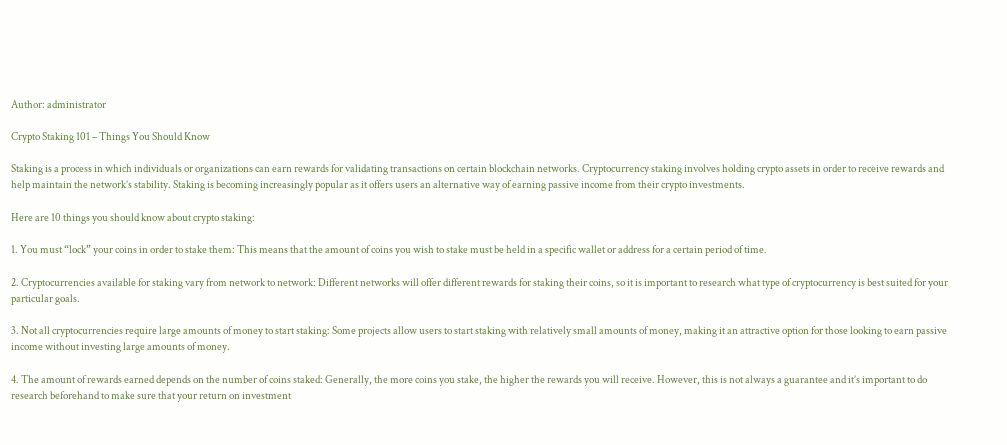Author: administrator

Crypto Staking 101 – Things You Should Know

Staking is a process in which individuals or organizations can earn rewards for validating transactions on certain blockchain networks. Cryptocurrency staking involves holding crypto assets in order to receive rewards and help maintain the network’s stability. Staking is becoming increasingly popular as it offers users an alternative way of earning passive income from their crypto investments.

Here are 10 things you should know about crypto staking:

1. You must “lock” your coins in order to stake them: This means that the amount of coins you wish to stake must be held in a specific wallet or address for a certain period of time.

2. Cryptocurrencies available for staking vary from network to network: Different networks will offer different rewards for staking their coins, so it is important to research what type of cryptocurrency is best suited for your particular goals.

3. Not all cryptocurrencies require large amounts of money to start staking: Some projects allow users to start staking with relatively small amounts of money, making it an attractive option for those looking to earn passive income without investing large amounts of money.

4. The amount of rewards earned depends on the number of coins staked: Generally, the more coins you stake, the higher the rewards you will receive. However, this is not always a guarantee and it’s important to do research beforehand to make sure that your return on investment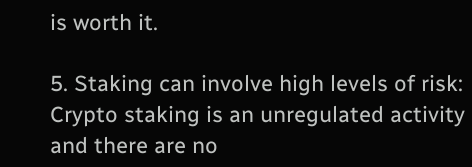is worth it.

5. Staking can involve high levels of risk: Crypto staking is an unregulated activity and there are no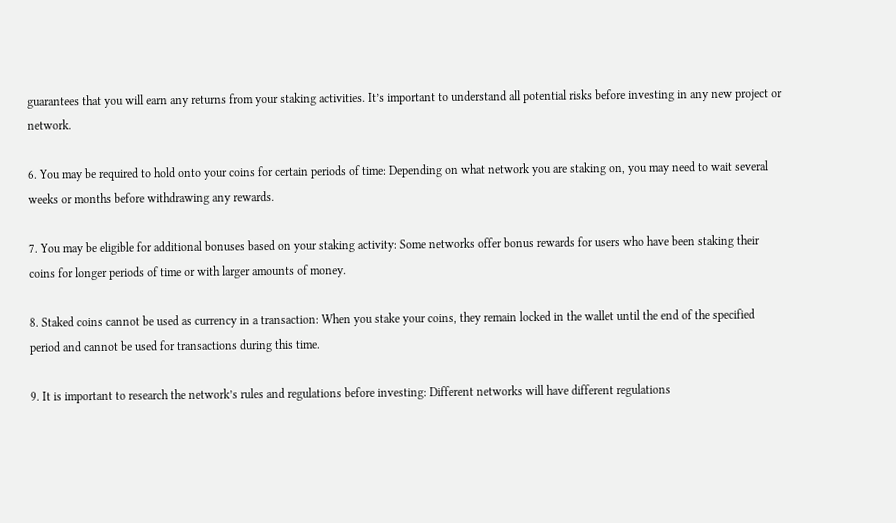guarantees that you will earn any returns from your staking activities. It’s important to understand all potential risks before investing in any new project or network.

6. You may be required to hold onto your coins for certain periods of time: Depending on what network you are staking on, you may need to wait several weeks or months before withdrawing any rewards.

7. You may be eligible for additional bonuses based on your staking activity: Some networks offer bonus rewards for users who have been staking their coins for longer periods of time or with larger amounts of money.

8. Staked coins cannot be used as currency in a transaction: When you stake your coins, they remain locked in the wallet until the end of the specified period and cannot be used for transactions during this time.

9. It is important to research the network’s rules and regulations before investing: Different networks will have different regulations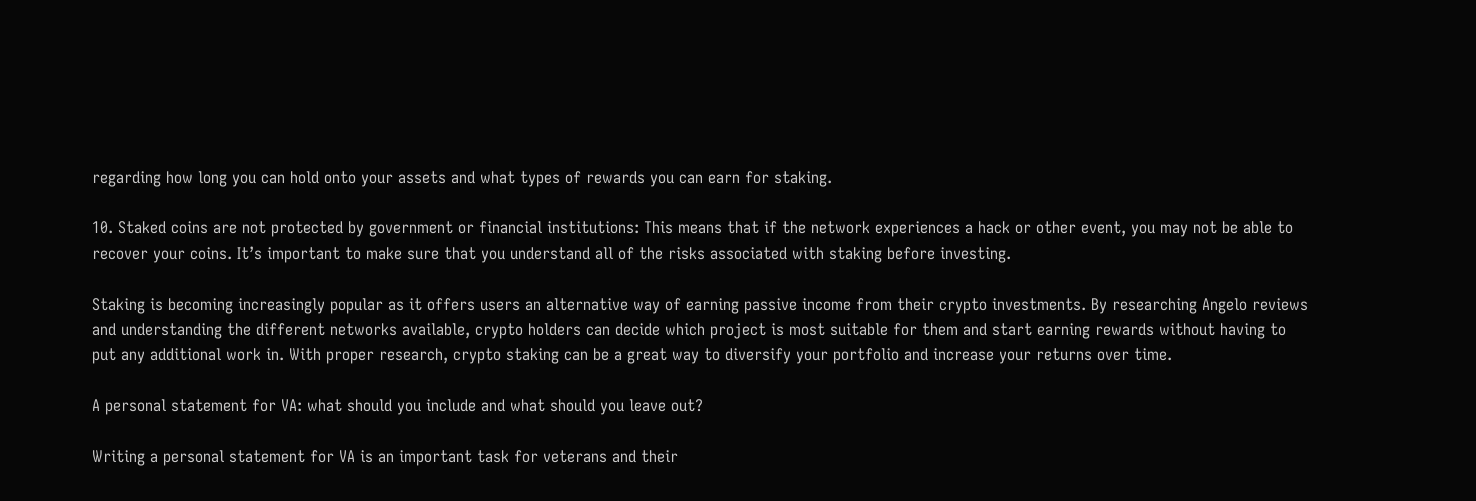regarding how long you can hold onto your assets and what types of rewards you can earn for staking.

10. Staked coins are not protected by government or financial institutions: This means that if the network experiences a hack or other event, you may not be able to recover your coins. It’s important to make sure that you understand all of the risks associated with staking before investing.

Staking is becoming increasingly popular as it offers users an alternative way of earning passive income from their crypto investments. By researching Angelo reviews and understanding the different networks available, crypto holders can decide which project is most suitable for them and start earning rewards without having to put any additional work in. With proper research, crypto staking can be a great way to diversify your portfolio and increase your returns over time.

A personal statement for VA: what should you include and what should you leave out?

Writing a personal statement for VA is an important task for veterans and their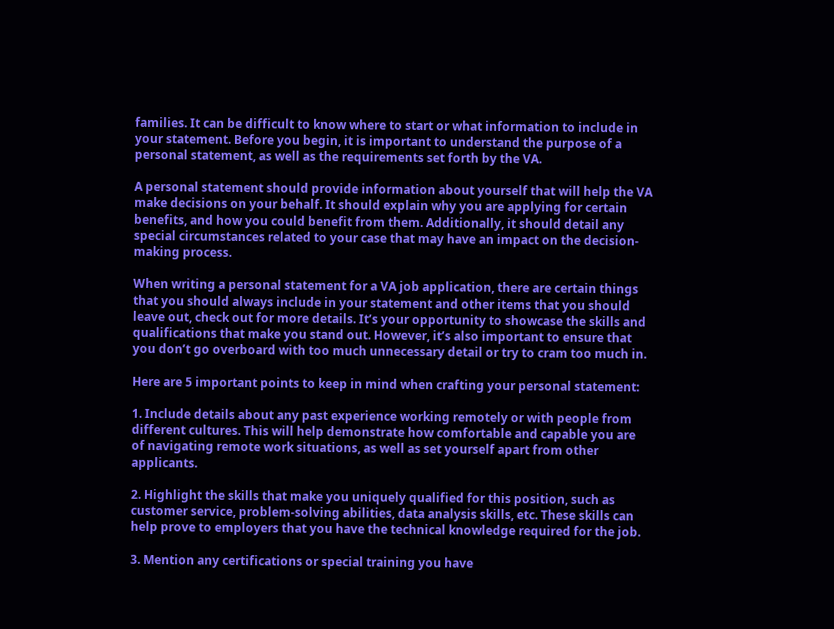families. It can be difficult to know where to start or what information to include in your statement. Before you begin, it is important to understand the purpose of a personal statement, as well as the requirements set forth by the VA.

A personal statement should provide information about yourself that will help the VA make decisions on your behalf. It should explain why you are applying for certain benefits, and how you could benefit from them. Additionally, it should detail any special circumstances related to your case that may have an impact on the decision-making process.

When writing a personal statement for a VA job application, there are certain things that you should always include in your statement and other items that you should leave out, check out for more details. It’s your opportunity to showcase the skills and qualifications that make you stand out. However, it’s also important to ensure that you don’t go overboard with too much unnecessary detail or try to cram too much in.

Here are 5 important points to keep in mind when crafting your personal statement:

1. Include details about any past experience working remotely or with people from different cultures. This will help demonstrate how comfortable and capable you are of navigating remote work situations, as well as set yourself apart from other applicants.

2. Highlight the skills that make you uniquely qualified for this position, such as customer service, problem-solving abilities, data analysis skills, etc. These skills can help prove to employers that you have the technical knowledge required for the job.

3. Mention any certifications or special training you have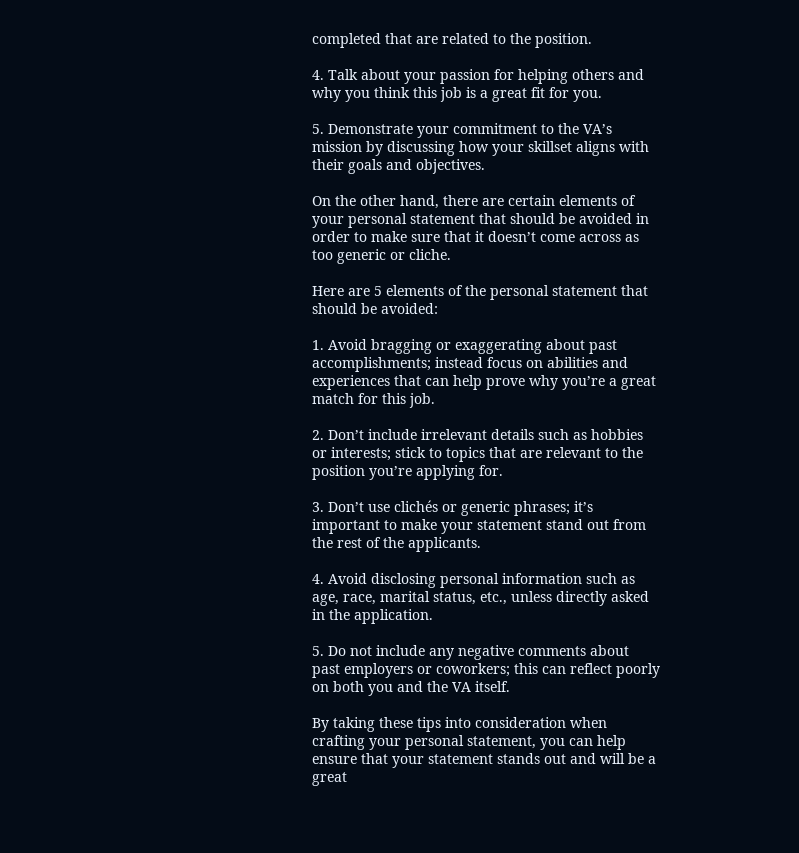completed that are related to the position.

4. Talk about your passion for helping others and why you think this job is a great fit for you.

5. Demonstrate your commitment to the VA’s mission by discussing how your skillset aligns with their goals and objectives.

On the other hand, there are certain elements of your personal statement that should be avoided in order to make sure that it doesn’t come across as too generic or cliche.

Here are 5 elements of the personal statement that should be avoided:

1. Avoid bragging or exaggerating about past accomplishments; instead focus on abilities and experiences that can help prove why you’re a great match for this job.

2. Don’t include irrelevant details such as hobbies or interests; stick to topics that are relevant to the position you’re applying for.

3. Don’t use clichés or generic phrases; it’s important to make your statement stand out from the rest of the applicants.

4. Avoid disclosing personal information such as age, race, marital status, etc., unless directly asked in the application.

5. Do not include any negative comments about past employers or coworkers; this can reflect poorly on both you and the VA itself.

By taking these tips into consideration when crafting your personal statement, you can help ensure that your statement stands out and will be a great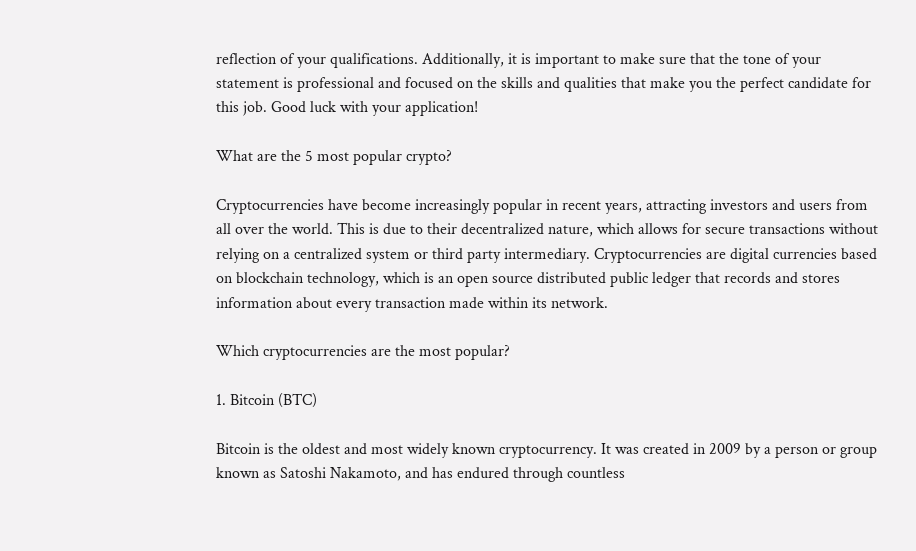reflection of your qualifications. Additionally, it is important to make sure that the tone of your statement is professional and focused on the skills and qualities that make you the perfect candidate for this job. Good luck with your application!

What are the 5 most popular crypto?

Cryptocurrencies have become increasingly popular in recent years, attracting investors and users from all over the world. This is due to their decentralized nature, which allows for secure transactions without relying on a centralized system or third party intermediary. Cryptocurrencies are digital currencies based on blockchain technology, which is an open source distributed public ledger that records and stores information about every transaction made within its network.

Which cryptocurrencies are the most popular?

1. Bitcoin (BTC)

Bitcoin is the oldest and most widely known cryptocurrency. It was created in 2009 by a person or group known as Satoshi Nakamoto, and has endured through countless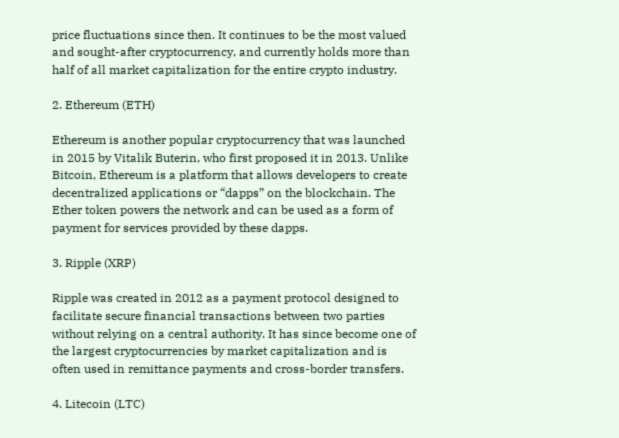price fluctuations since then. It continues to be the most valued and sought-after cryptocurrency, and currently holds more than half of all market capitalization for the entire crypto industry.

2. Ethereum (ETH)

Ethereum is another popular cryptocurrency that was launched in 2015 by Vitalik Buterin, who first proposed it in 2013. Unlike Bitcoin, Ethereum is a platform that allows developers to create decentralized applications or “dapps” on the blockchain. The Ether token powers the network and can be used as a form of payment for services provided by these dapps.

3. Ripple (XRP)

Ripple was created in 2012 as a payment protocol designed to facilitate secure financial transactions between two parties without relying on a central authority. It has since become one of the largest cryptocurrencies by market capitalization and is often used in remittance payments and cross-border transfers.

4. Litecoin (LTC)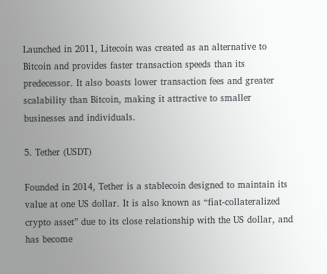Launched in 2011, Litecoin was created as an alternative to Bitcoin and provides faster transaction speeds than its predecessor. It also boasts lower transaction fees and greater scalability than Bitcoin, making it attractive to smaller businesses and individuals.

5. Tether (USDT)

Founded in 2014, Tether is a stablecoin designed to maintain its value at one US dollar. It is also known as “fiat-collateralized crypto asset” due to its close relationship with the US dollar, and has become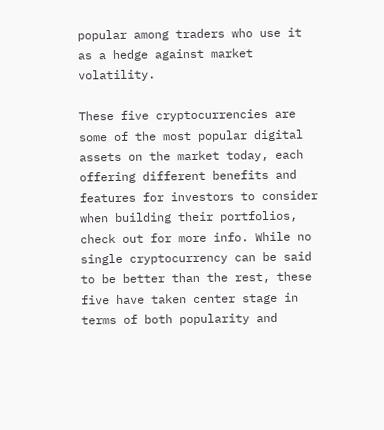popular among traders who use it as a hedge against market volatility.

These five cryptocurrencies are some of the most popular digital assets on the market today, each offering different benefits and features for investors to consider when building their portfolios, check out for more info. While no single cryptocurrency can be said to be better than the rest, these five have taken center stage in terms of both popularity and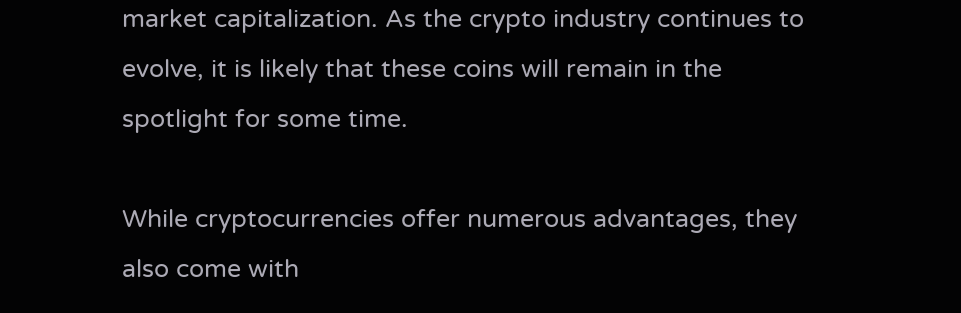market capitalization. As the crypto industry continues to evolve, it is likely that these coins will remain in the spotlight for some time.

While cryptocurrencies offer numerous advantages, they also come with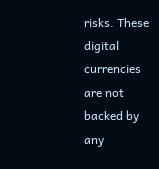risks. These digital currencies are not backed by any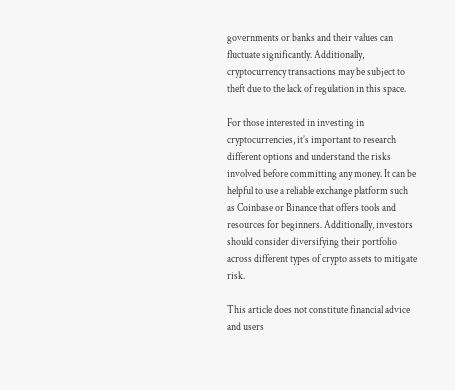governments or banks and their values can fluctuate significantly. Additionally, cryptocurrency transactions may be subject to theft due to the lack of regulation in this space.

For those interested in investing in cryptocurrencies, it’s important to research different options and understand the risks involved before committing any money. It can be helpful to use a reliable exchange platform such as Coinbase or Binance that offers tools and resources for beginners. Additionally, investors should consider diversifying their portfolio across different types of crypto assets to mitigate risk.

This article does not constitute financial advice and users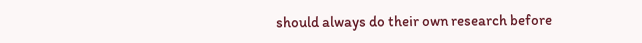should always do their own research before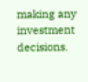making any investment decisions.